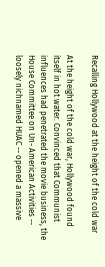Recalling Hollywood at the height of the cold war

At the height of the cold war, Hollywood found itself in hot water. Convinced that Communist influences had penetrated the movie business, the House Committee on Un- American Activities -- loosely nichnamed HUAC -- opened a massive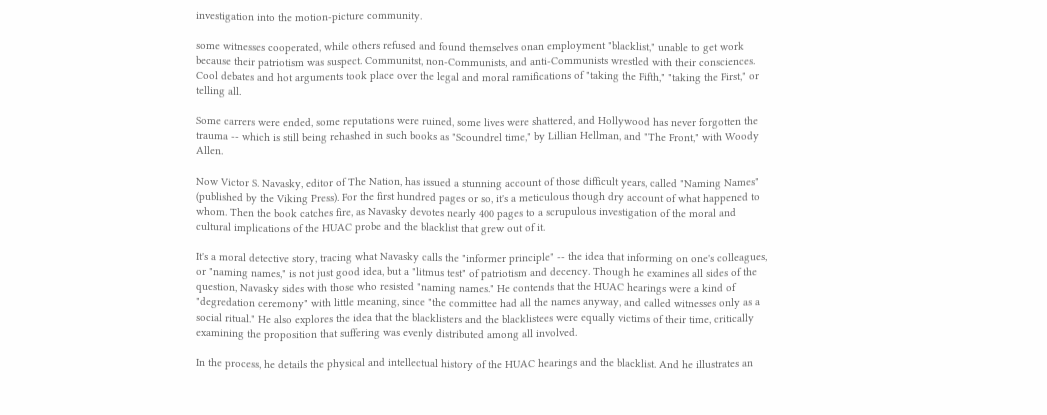investigation into the motion-picture community.

some witnesses cooperated, while others refused and found themselves onan employment "blacklist," unable to get work because their patriotism was suspect. Communitst, non-Communists, and anti-Communists wrestled with their consciences. Cool debates and hot arguments took place over the legal and moral ramifications of "taking the Fifth," "taking the First," or telling all.

Some carrers were ended, some reputations were ruined, some lives were shattered, and Hollywood has never forgotten the trauma -- which is still being rehashed in such books as "Scoundrel time," by Lillian Hellman, and "The Front," with Woody Allen.

Now Victor S. Navasky, editor of The Nation, has issued a stunning account of those difficult years, called "Naming Names" (published by the Viking Press). For the first hundred pages or so, it's a meticulous though dry account of what happened to whom. Then the book catches fire, as Navasky devotes nearly 400 pages to a scrupulous investigation of the moral and cultural implications of the HUAC probe and the blacklist that grew out of it.

It's a moral detective story, tracing what Navasky calls the "informer principle" -- the idea that informing on one's colleagues, or "naming names," is not just good idea, but a "litmus test" of patriotism and decency. Though he examines all sides of the question, Navasky sides with those who resisted "naming names." He contends that the HUAC hearings were a kind of "degredation ceremony" with little meaning, since "the committee had all the names anyway, and called witnesses only as a social ritual." He also explores the idea that the blacklisters and the blacklistees were equally victims of their time, critically examining the proposition that suffering was evenly distributed among all involved.

In the process, he details the physical and intellectual history of the HUAC hearings and the blacklist. And he illustrates an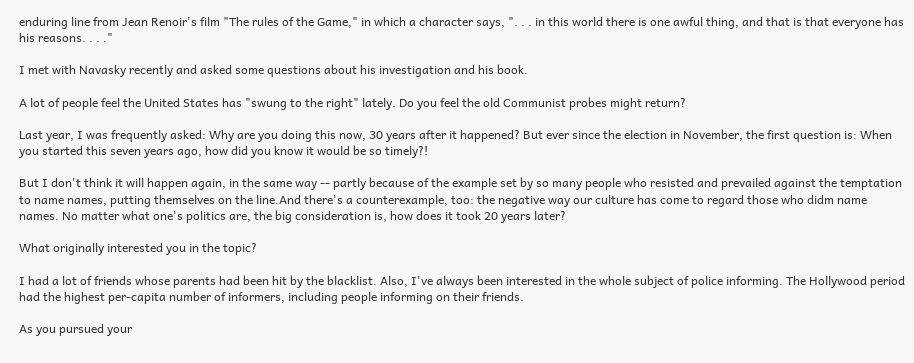enduring line from Jean Renoir's film "The rules of the Game," in which a character says, ". . . in this world there is one awful thing, and that is that everyone has his reasons. . . ."

I met with Navasky recently and asked some questions about his investigation and his book.

A lot of people feel the United States has "swung to the right" lately. Do you feel the old Communist probes might return?

Last year, I was frequently asked: Why are you doing this now, 30 years after it happened? But ever since the election in November, the first question is: When you started this seven years ago, how did you know it would be so timely?!

But I don't think it will happen again, in the same way -- partly because of the example set by so many people who resisted and prevailed against the temptation to name names, putting themselves on the line.And there's a counterexample, too: the negative way our culture has come to regard those who didm name names. No matter what one's politics are, the big consideration is, how does it took 20 years later?

What originally interested you in the topic?

I had a lot of friends whose parents had been hit by the blacklist. Also, I've always been interested in the whole subject of police informing. The Hollywood period had the highest per-capita number of informers, including people informing on their friends.

As you pursued your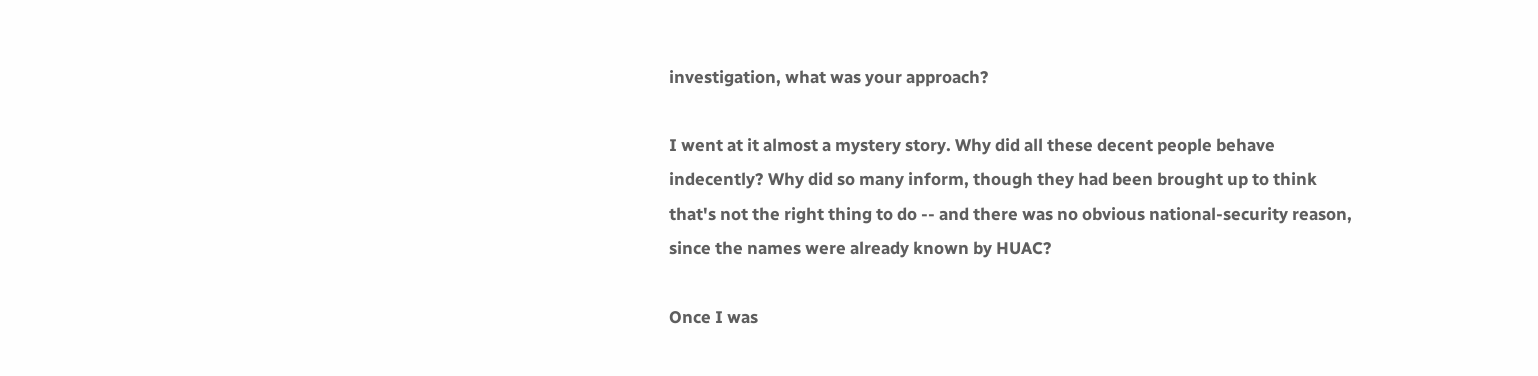investigation, what was your approach?

I went at it almost a mystery story. Why did all these decent people behave indecently? Why did so many inform, though they had been brought up to think that's not the right thing to do -- and there was no obvious national-security reason, since the names were already known by HUAC?

Once I was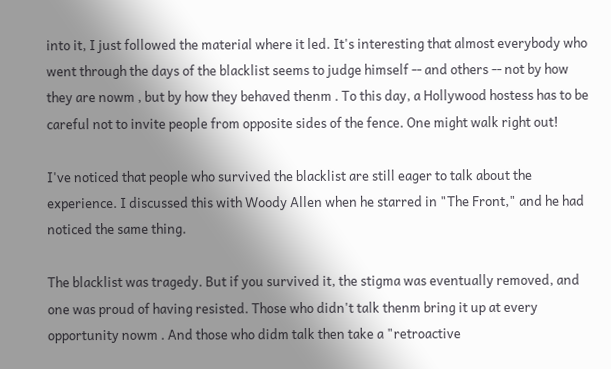into it, I just followed the material where it led. It's interesting that almost everybody who went through the days of the blacklist seems to judge himself -- and others -- not by how they are nowm , but by how they behaved thenm . To this day, a Hollywood hostess has to be careful not to invite people from opposite sides of the fence. One might walk right out!

I've noticed that people who survived the blacklist are still eager to talk about the experience. I discussed this with Woody Allen when he starred in "The Front," and he had noticed the same thing.

The blacklist was tragedy. But if you survived it, the stigma was eventually removed, and one was proud of having resisted. Those who didn't talk thenm bring it up at every opportunity nowm . And those who didm talk then take a "retroactive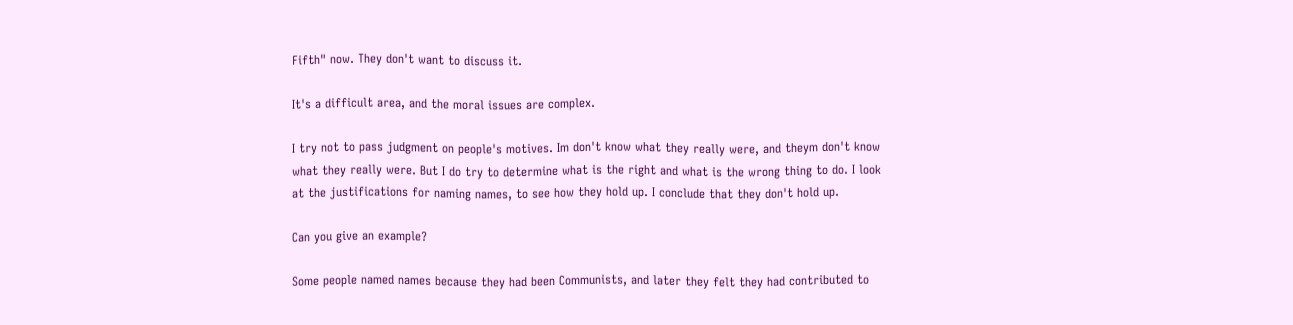Fifth" now. They don't want to discuss it.

It's a difficult area, and the moral issues are complex.

I try not to pass judgment on people's motives. Im don't know what they really were, and theym don't know what they really were. But I do try to determine what is the right and what is the wrong thing to do. I look at the justifications for naming names, to see how they hold up. I conclude that they don't hold up.

Can you give an example?

Some people named names because they had been Communists, and later they felt they had contributed to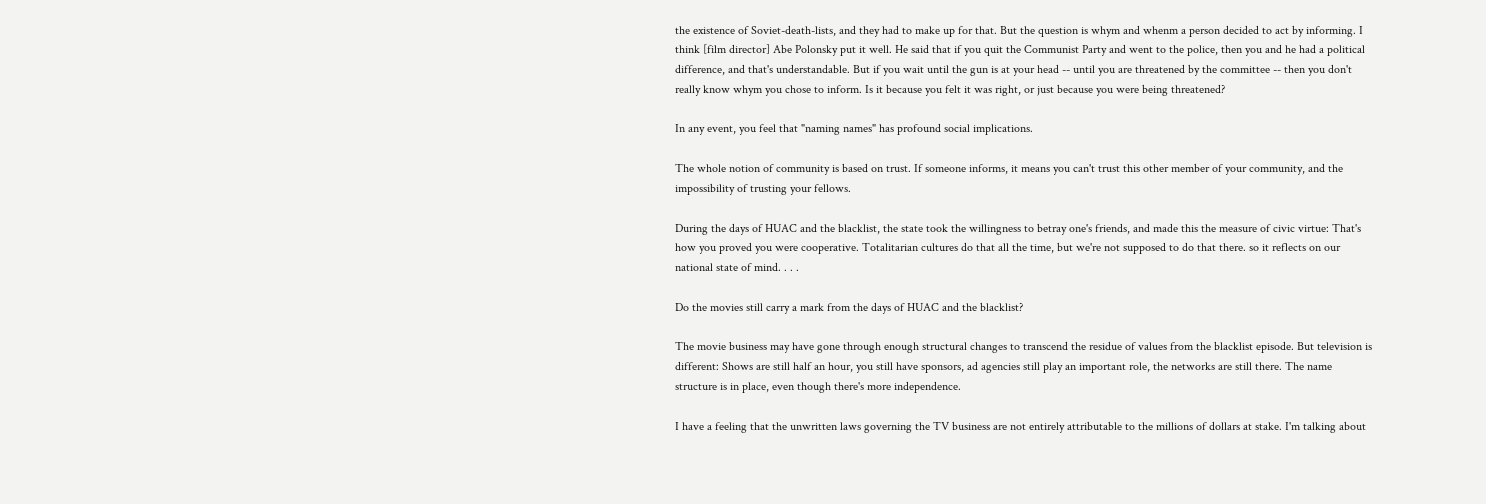the existence of Soviet-death-lists, and they had to make up for that. But the question is whym and whenm a person decided to act by informing. I think [film director] Abe Polonsky put it well. He said that if you quit the Communist Party and went to the police, then you and he had a political difference, and that's understandable. But if you wait until the gun is at your head -- until you are threatened by the committee -- then you don't really know whym you chose to inform. Is it because you felt it was right, or just because you were being threatened?

In any event, you feel that "naming names" has profound social implications.

The whole notion of community is based on trust. If someone informs, it means you can't trust this other member of your community, and the impossibility of trusting your fellows.

During the days of HUAC and the blacklist, the state took the willingness to betray one's friends, and made this the measure of civic virtue: That's how you proved you were cooperative. Totalitarian cultures do that all the time, but we're not supposed to do that there. so it reflects on our national state of mind. . . .

Do the movies still carry a mark from the days of HUAC and the blacklist?

The movie business may have gone through enough structural changes to transcend the residue of values from the blacklist episode. But television is different: Shows are still half an hour, you still have sponsors, ad agencies still play an important role, the networks are still there. The name structure is in place, even though there's more independence.

I have a feeling that the unwritten laws governing the TV business are not entirely attributable to the millions of dollars at stake. I'm talking about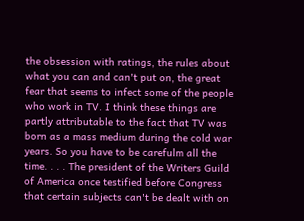the obsession with ratings, the rules about what you can and can't put on, the great fear that seems to infect some of the people who work in TV. I think these things are partly attributable to the fact that TV was born as a mass medium during the cold war years. So you have to be carefulm all the time. . . . The president of the Writers Guild of America once testified before Congress that certain subjects can't be dealt with on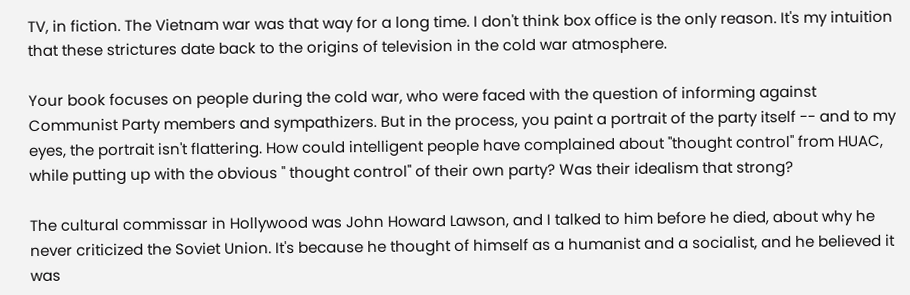TV, in fiction. The Vietnam war was that way for a long time. I don't think box office is the only reason. It's my intuition that these strictures date back to the origins of television in the cold war atmosphere.

Your book focuses on people during the cold war, who were faced with the question of informing against Communist Party members and sympathizers. But in the process, you paint a portrait of the party itself -- and to my eyes, the portrait isn't flattering. How could intelligent people have complained about "thought control" from HUAC, while putting up with the obvious " thought control" of their own party? Was their idealism that strong?

The cultural commissar in Hollywood was John Howard Lawson, and I talked to him before he died, about why he never criticized the Soviet Union. It's because he thought of himself as a humanist and a socialist, and he believed it was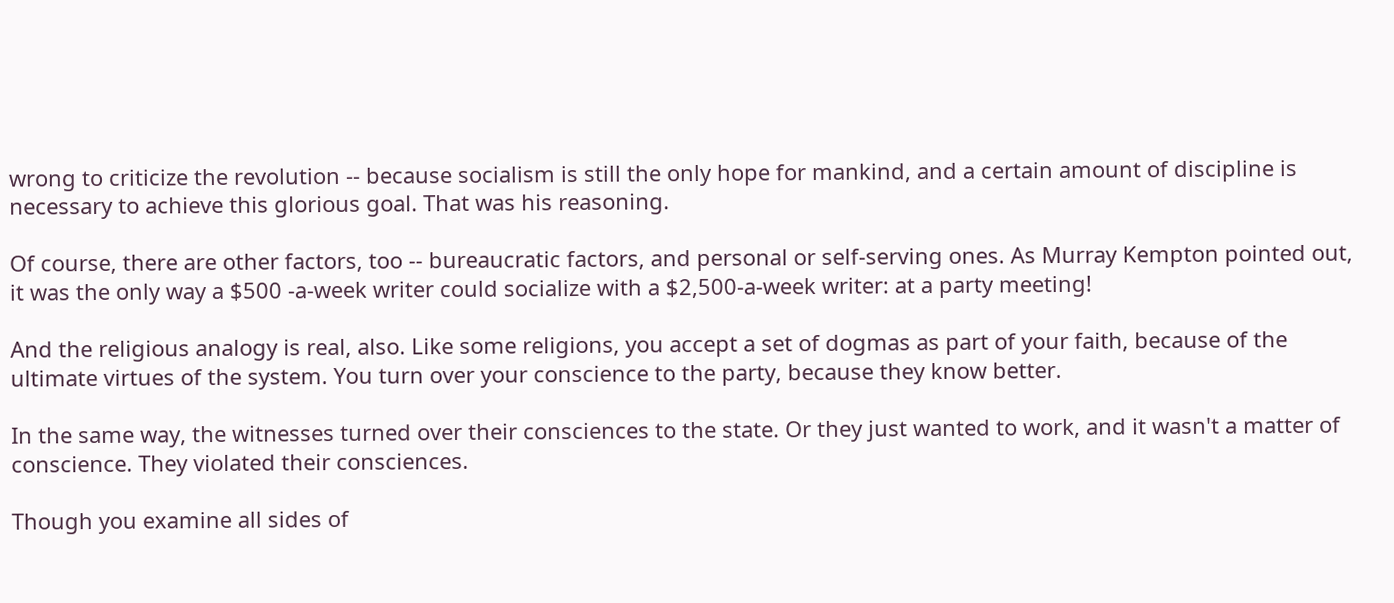wrong to criticize the revolution -- because socialism is still the only hope for mankind, and a certain amount of discipline is necessary to achieve this glorious goal. That was his reasoning.

Of course, there are other factors, too -- bureaucratic factors, and personal or self-serving ones. As Murray Kempton pointed out, it was the only way a $500 -a-week writer could socialize with a $2,500-a-week writer: at a party meeting!

And the religious analogy is real, also. Like some religions, you accept a set of dogmas as part of your faith, because of the ultimate virtues of the system. You turn over your conscience to the party, because they know better.

In the same way, the witnesses turned over their consciences to the state. Or they just wanted to work, and it wasn't a matter of conscience. They violated their consciences.

Though you examine all sides of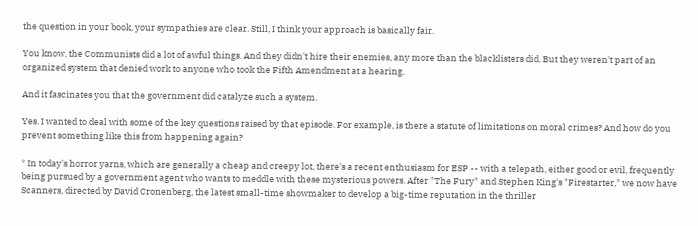the question in your book, your sympathies are clear. Still, I think your approach is basically fair.

You know, the Communists did a lot of awful things. And they didn't hire their enemies, any more than the blacklisters did. But they weren't part of an organized system that denied work to anyone who took the Fifth Amendment at a hearing.

And it fascinates you that the government did catalyze such a system.

Yes. I wanted to deal with some of the key questions raised by that episode. For example, is there a statute of limitations on moral crimes? And how do you prevent something like this from happening again?

* In today's horror yarns, which are generally a cheap and creepy lot, there's a recent enthusiasm for ESP -- with a telepath, either good or evil, frequently being pursued by a government agent who wants to meddle with these mysterious powers. After "The Fury" and Stephen King's "Firestarter," we now have Scanners, directed by David Cronenberg, the latest small-time showmaker to develop a big-time reputation in the thriller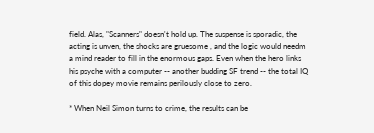field. Alas, "Scanners" doesn't hold up. The suspense is sporadic, the acting is unven, the shocks are gruesome , and the logic would needm a mind reader to fill in the enormous gaps. Even when the hero links his psyche with a computer -- another budding SF trend -- the total IQ of this dopey movie remains perilously close to zero.

* When Neil Simon turns to crime, the results can be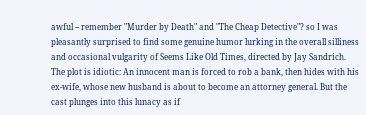awful -- remember "Murder by Death" and "The Cheap Detective"? so I was pleasantly surprised to find some genuine humor lurking in the overall silliness and occasional vulgarity of Seems Like Old Times, directed by Jay Sandrich. The plot is idiotic: An innocent man is forced to rob a bank, then hides with his ex-wife, whose new husband is about to become an attorney general. But the cast plunges into this lunacy as if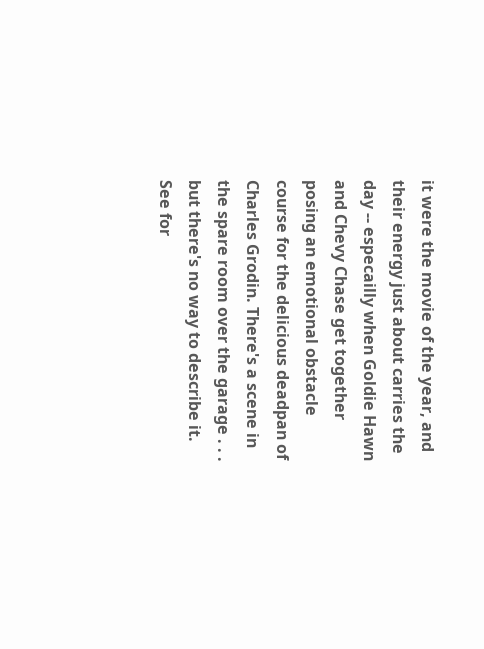it were the movie of the year, and their energy just about carries the day -- especailly when Goldie Hawn and Chevy Chase get together posing an emotional obstacle course for the delicious deadpan of Charles Grodin. There's a scene in the spare room over the garage . . . but there's no way to describe it. See for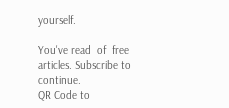yourself.

You've read  of  free articles. Subscribe to continue.
QR Code to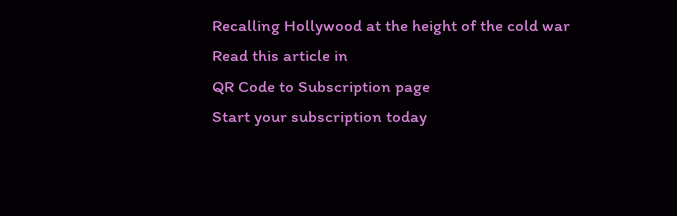Recalling Hollywood at the height of the cold war
Read this article in
QR Code to Subscription page
Start your subscription today